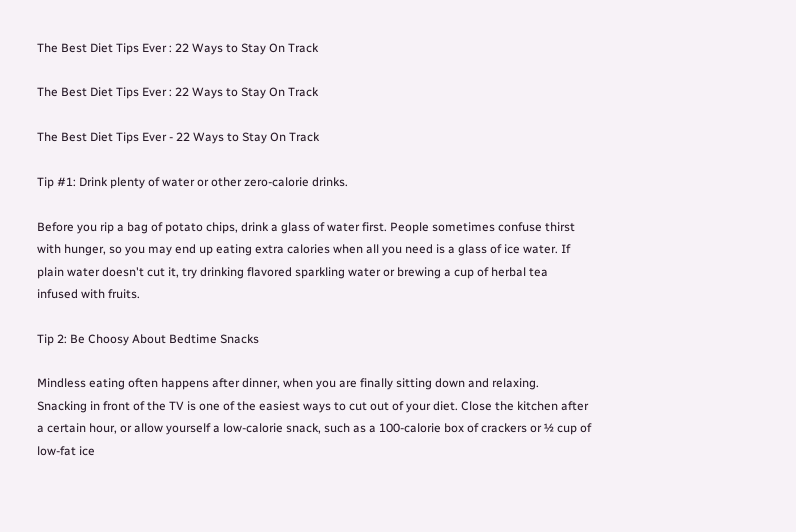The Best Diet Tips Ever : 22 Ways to Stay On Track

The Best Diet Tips Ever : 22 Ways to Stay On Track

The Best Diet Tips Ever - 22 Ways to Stay On Track

Tip #1: Drink plenty of water or other zero-calorie drinks.

Before you rip a bag of potato chips, drink a glass of water first. People sometimes confuse thirst with hunger, so you may end up eating extra calories when all you need is a glass of ice water. If plain water doesn't cut it, try drinking flavored sparkling water or brewing a cup of herbal tea infused with fruits.

Tip 2: Be Choosy About Bedtime Snacks

Mindless eating often happens after dinner, when you are finally sitting down and relaxing. Snacking in front of the TV is one of the easiest ways to cut out of your diet. Close the kitchen after a certain hour, or allow yourself a low-calorie snack, such as a 100-calorie box of crackers or ½ cup of low-fat ice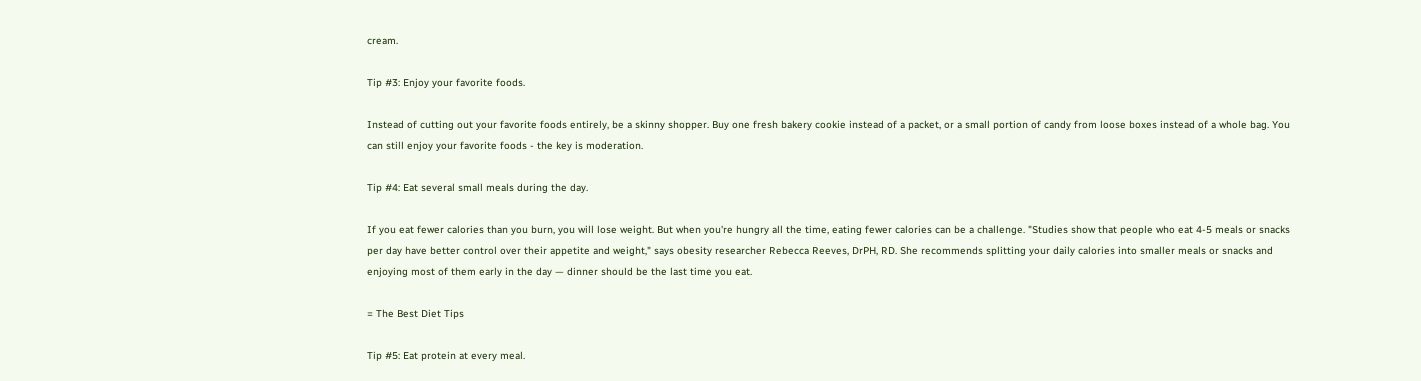cream.

Tip #3: Enjoy your favorite foods.

Instead of cutting out your favorite foods entirely, be a skinny shopper. Buy one fresh bakery cookie instead of a packet, or a small portion of candy from loose boxes instead of a whole bag. You can still enjoy your favorite foods - the key is moderation.

Tip #4: Eat several small meals during the day.

If you eat fewer calories than you burn, you will lose weight. But when you're hungry all the time, eating fewer calories can be a challenge. "Studies show that people who eat 4-5 meals or snacks per day have better control over their appetite and weight," says obesity researcher Rebecca Reeves, DrPH, RD. She recommends splitting your daily calories into smaller meals or snacks and enjoying most of them early in the day — dinner should be the last time you eat.

= The Best Diet Tips

Tip #5: Eat protein at every meal.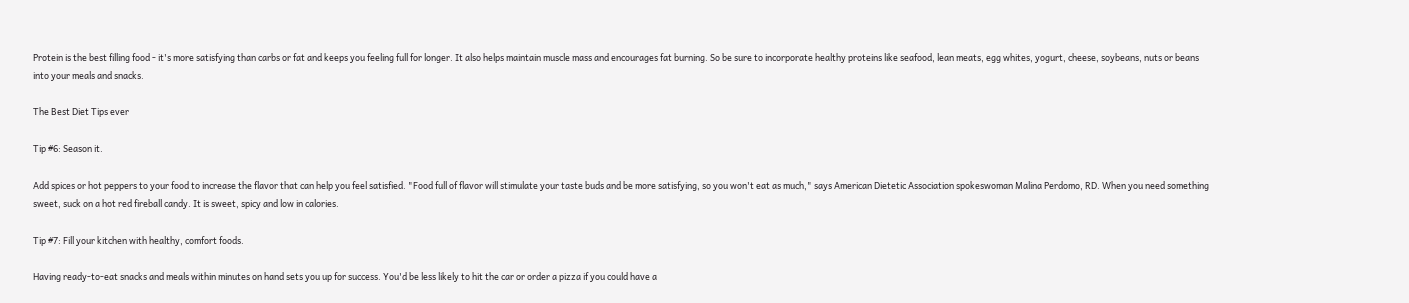Protein is the best filling food - it's more satisfying than carbs or fat and keeps you feeling full for longer. It also helps maintain muscle mass and encourages fat burning. So be sure to incorporate healthy proteins like seafood, lean meats, egg whites, yogurt, cheese, soybeans, nuts or beans into your meals and snacks.

The Best Diet Tips ever

Tip #6: Season it.

Add spices or hot peppers to your food to increase the flavor that can help you feel satisfied. "Food full of flavor will stimulate your taste buds and be more satisfying, so you won't eat as much," says American Dietetic Association spokeswoman Malina Perdomo, RD. When you need something sweet, suck on a hot red fireball candy. It is sweet, spicy and low in calories.

Tip #7: Fill your kitchen with healthy, comfort foods.

Having ready-to-eat snacks and meals within minutes on hand sets you up for success. You'd be less likely to hit the car or order a pizza if you could have a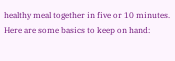healthy meal together in five or 10 minutes. Here are some basics to keep on hand: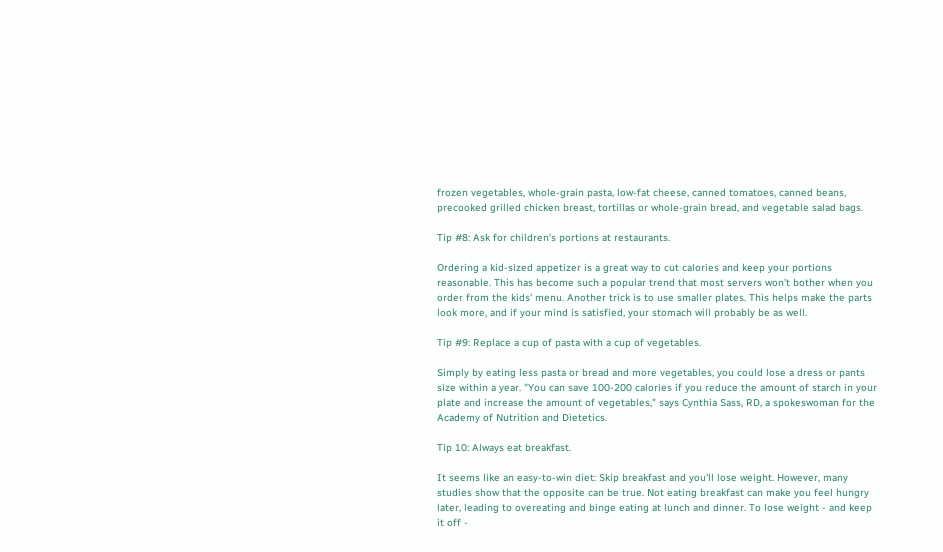frozen vegetables, whole-grain pasta, low-fat cheese, canned tomatoes, canned beans, precooked grilled chicken breast, tortillas or whole-grain bread, and vegetable salad bags.

Tip #8: Ask for children's portions at restaurants.

Ordering a kid-sized appetizer is a great way to cut calories and keep your portions reasonable. This has become such a popular trend that most servers won't bother when you order from the kids' menu. Another trick is to use smaller plates. This helps make the parts look more, and if your mind is satisfied, your stomach will probably be as well.

Tip #9: Replace a cup of pasta with a cup of vegetables.

Simply by eating less pasta or bread and more vegetables, you could lose a dress or pants size within a year. "You can save 100-200 calories if you reduce the amount of starch in your plate and increase the amount of vegetables," says Cynthia Sass, RD, a spokeswoman for the Academy of Nutrition and Dietetics.

Tip 10: Always eat breakfast.

It seems like an easy-to-win diet: Skip breakfast and you'll lose weight. However, many studies show that the opposite can be true. Not eating breakfast can make you feel hungry later, leading to overeating and binge eating at lunch and dinner. To lose weight - and keep it off -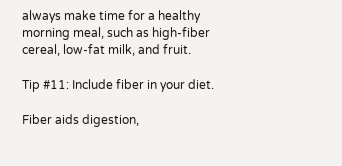always make time for a healthy morning meal, such as high-fiber cereal, low-fat milk, and fruit.

Tip #11: Include fiber in your diet.

Fiber aids digestion,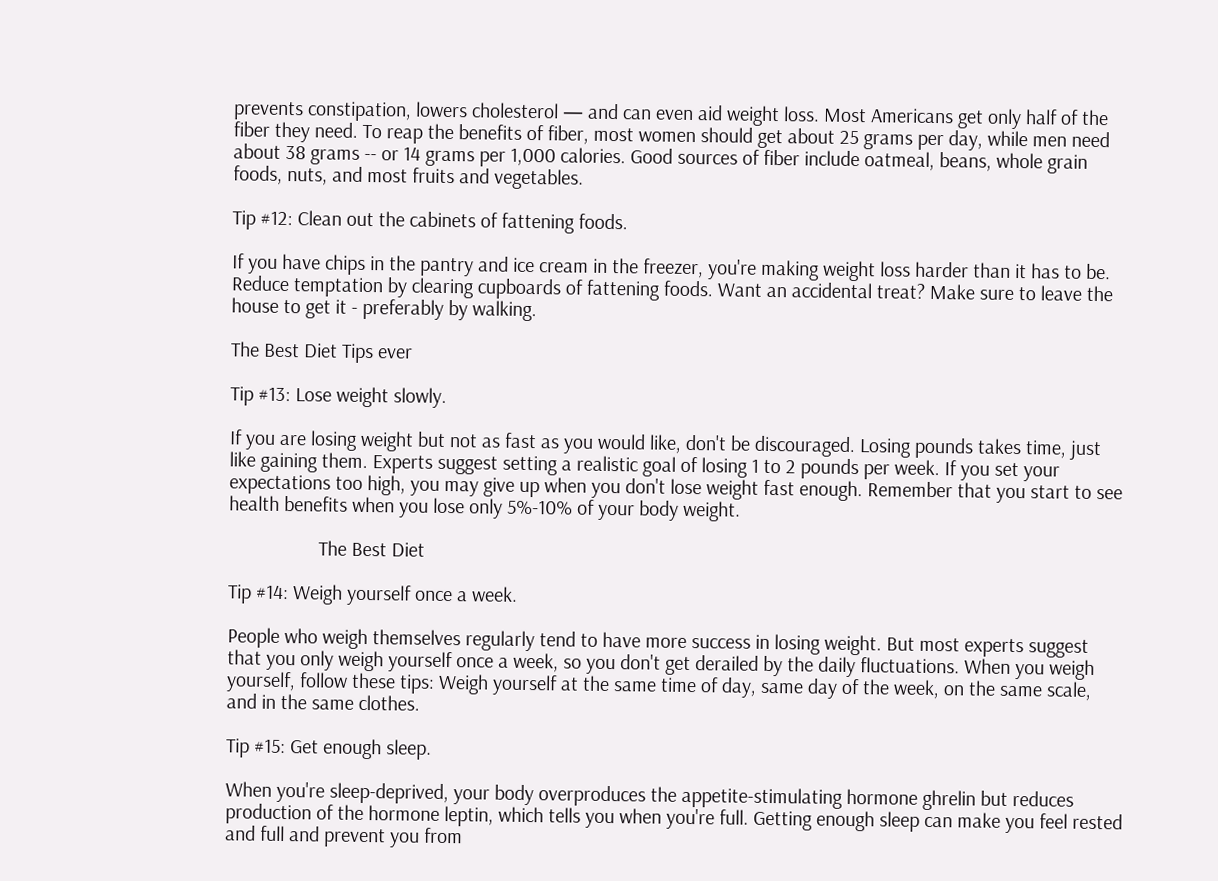prevents constipation, lowers cholesterol — and can even aid weight loss. Most Americans get only half of the fiber they need. To reap the benefits of fiber, most women should get about 25 grams per day, while men need about 38 grams -- or 14 grams per 1,000 calories. Good sources of fiber include oatmeal, beans, whole grain foods, nuts, and most fruits and vegetables.

Tip #12: Clean out the cabinets of fattening foods.

If you have chips in the pantry and ice cream in the freezer, you're making weight loss harder than it has to be. Reduce temptation by clearing cupboards of fattening foods. Want an accidental treat? Make sure to leave the house to get it - preferably by walking.

The Best Diet Tips ever

Tip #13: Lose weight slowly.

If you are losing weight but not as fast as you would like, don't be discouraged. Losing pounds takes time, just like gaining them. Experts suggest setting a realistic goal of losing 1 to 2 pounds per week. If you set your expectations too high, you may give up when you don't lose weight fast enough. Remember that you start to see health benefits when you lose only 5%-10% of your body weight.

                  The Best Diet

Tip #14: Weigh yourself once a week.

People who weigh themselves regularly tend to have more success in losing weight. But most experts suggest that you only weigh yourself once a week, so you don't get derailed by the daily fluctuations. When you weigh yourself, follow these tips: Weigh yourself at the same time of day, same day of the week, on the same scale, and in the same clothes.

Tip #15: Get enough sleep.

When you're sleep-deprived, your body overproduces the appetite-stimulating hormone ghrelin but reduces production of the hormone leptin, which tells you when you're full. Getting enough sleep can make you feel rested and full and prevent you from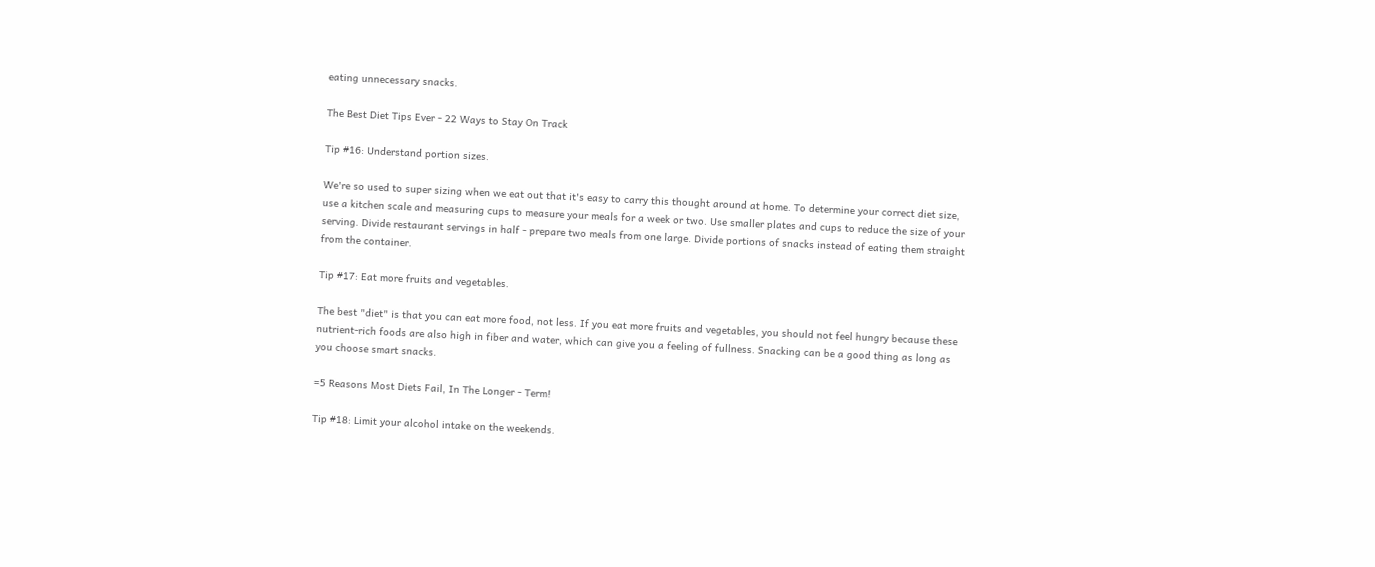eating unnecessary snacks.

The Best Diet Tips Ever - 22 Ways to Stay On Track

Tip #16: Understand portion sizes.

We're so used to super sizing when we eat out that it's easy to carry this thought around at home. To determine your correct diet size, use a kitchen scale and measuring cups to measure your meals for a week or two. Use smaller plates and cups to reduce the size of your serving. Divide restaurant servings in half - prepare two meals from one large. Divide portions of snacks instead of eating them straight from the container.

Tip #17: Eat more fruits and vegetables.

The best "diet" is that you can eat more food, not less. If you eat more fruits and vegetables, you should not feel hungry because these nutrient-rich foods are also high in fiber and water, which can give you a feeling of fullness. Snacking can be a good thing as long as you choose smart snacks.

=5 Reasons Most Diets Fail, In The Longer - Term!

Tip #18: Limit your alcohol intake on the weekends.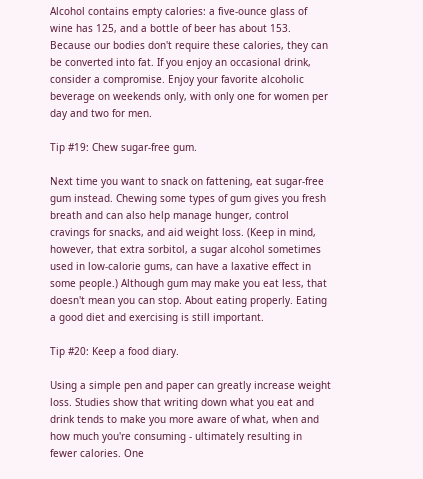Alcohol contains empty calories: a five-ounce glass of wine has 125, and a bottle of beer has about 153. Because our bodies don't require these calories, they can be converted into fat. If you enjoy an occasional drink, consider a compromise. Enjoy your favorite alcoholic beverage on weekends only, with only one for women per day and two for men.

Tip #19: Chew sugar-free gum.

Next time you want to snack on fattening, eat sugar-free gum instead. Chewing some types of gum gives you fresh breath and can also help manage hunger, control cravings for snacks, and aid weight loss. (Keep in mind, however, that extra sorbitol, a sugar alcohol sometimes used in low-calorie gums, can have a laxative effect in some people.) Although gum may make you eat less, that doesn't mean you can stop. About eating properly. Eating a good diet and exercising is still important.

Tip #20: Keep a food diary.

Using a simple pen and paper can greatly increase weight loss. Studies show that writing down what you eat and drink tends to make you more aware of what, when and how much you're consuming - ultimately resulting in fewer calories. One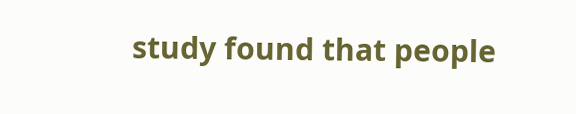study found that people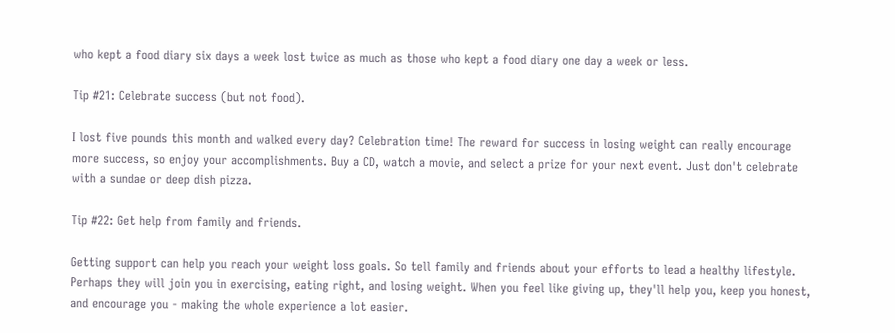who kept a food diary six days a week lost twice as much as those who kept a food diary one day a week or less.

Tip #21: Celebrate success (but not food).

I lost five pounds this month and walked every day? Celebration time! The reward for success in losing weight can really encourage more success, so enjoy your accomplishments. Buy a CD, watch a movie, and select a prize for your next event. Just don't celebrate with a sundae or deep dish pizza.

Tip #22: Get help from family and friends.

Getting support can help you reach your weight loss goals. So tell family and friends about your efforts to lead a healthy lifestyle. Perhaps they will join you in exercising, eating right, and losing weight. When you feel like giving up, they'll help you, keep you honest, and encourage you - making the whole experience a lot easier.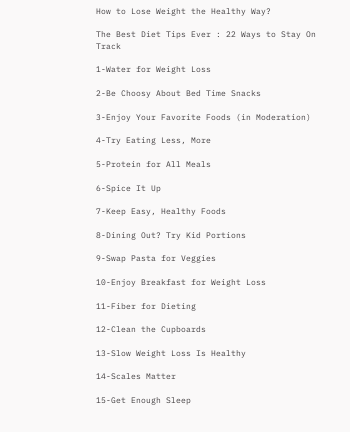How to Lose Weight the Healthy Way?

The Best Diet Tips Ever : 22 Ways to Stay On Track

1-Water for Weight Loss

2-Be Choosy About Bed Time Snacks

3-Enjoy Your Favorite Foods (in Moderation)

4-Try Eating Less, More

5-Protein for All Meals

6-Spice It Up

7-Keep Easy, Healthy Foods

8-Dining Out? Try Kid Portions

9-Swap Pasta for Veggies

10-Enjoy Breakfast for Weight Loss

11-Fiber for Dieting

12-Clean the Cupboards

13-Slow Weight Loss Is Healthy

14-Scales Matter

15-Get Enough Sleep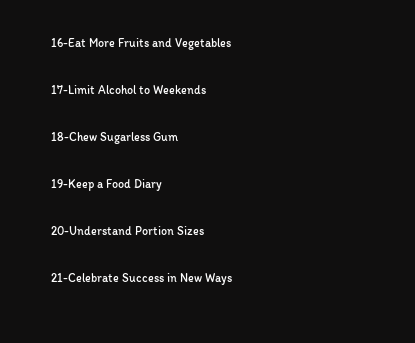16-Eat More Fruits and Vegetables

17-Limit Alcohol to Weekends

18-Chew Sugarless Gum

19-Keep a Food Diary

20-Understand Portion Sizes

21-Celebrate Success in New Ways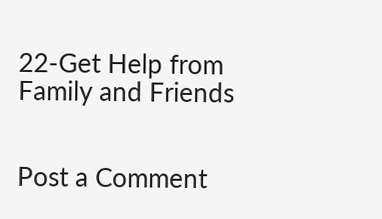22-Get Help from Family and Friends


Post a Comment